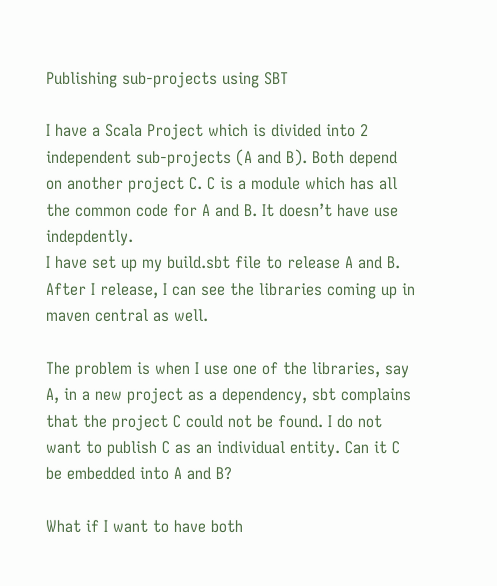Publishing sub-projects using SBT

I have a Scala Project which is divided into 2 independent sub-projects (A and B). Both depend on another project C. C is a module which has all the common code for A and B. It doesn’t have use indepdently.
I have set up my build.sbt file to release A and B. After I release, I can see the libraries coming up in maven central as well.

The problem is when I use one of the libraries, say A, in a new project as a dependency, sbt complains that the project C could not be found. I do not want to publish C as an individual entity. Can it C be embedded into A and B?

What if I want to have both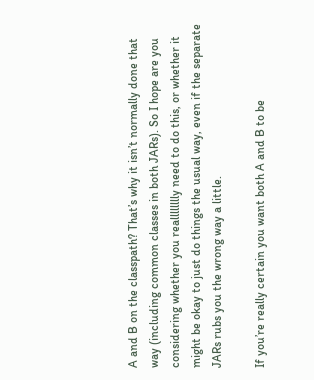A and B on the classpath? That’s why it isn’t normally done that way (including common classes in both JARs). So I hope are you considering whether you realllllllly need to do this, or whether it might be okay to just do things the usual way, even if the separate JARs rubs you the wrong way a little.

If you’re really certain you want both A and B to be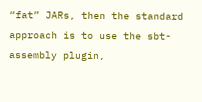“fat” JARs, then the standard approach is to use the sbt-assembly plugin,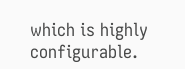which is highly configurable.